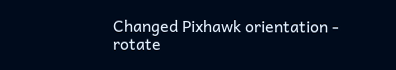Changed Pixhawk orientation - rotate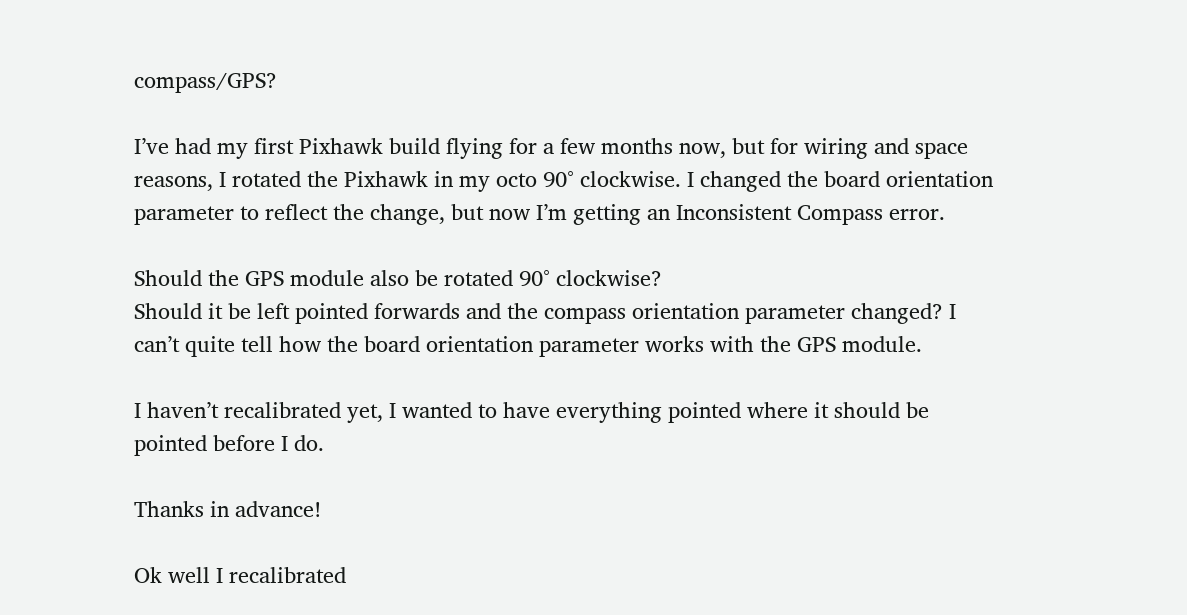compass/GPS?

I’ve had my first Pixhawk build flying for a few months now, but for wiring and space reasons, I rotated the Pixhawk in my octo 90° clockwise. I changed the board orientation parameter to reflect the change, but now I’m getting an Inconsistent Compass error.

Should the GPS module also be rotated 90° clockwise?
Should it be left pointed forwards and the compass orientation parameter changed? I can’t quite tell how the board orientation parameter works with the GPS module.

I haven’t recalibrated yet, I wanted to have everything pointed where it should be pointed before I do.

Thanks in advance!

Ok well I recalibrated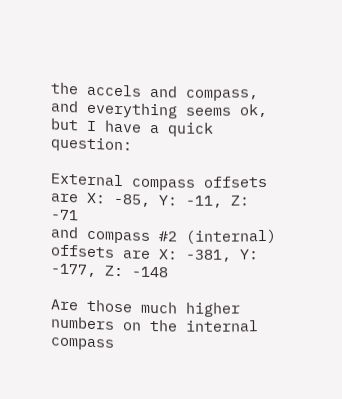the accels and compass, and everything seems ok, but I have a quick question:

External compass offsets are X: -85, Y: -11, Z: -71
and compass #2 (internal) offsets are X: -381, Y: -177, Z: -148

Are those much higher numbers on the internal compass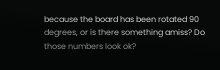because the board has been rotated 90 degrees, or is there something amiss? Do those numbers look ok?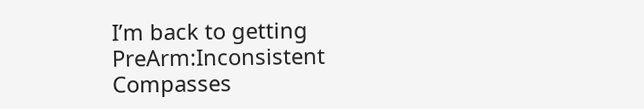I’m back to getting PreArm:Inconsistent Compasses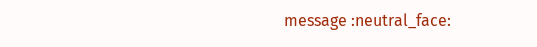message :neutral_face: